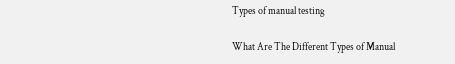Types of manual testing

What Are The Different Types of Manual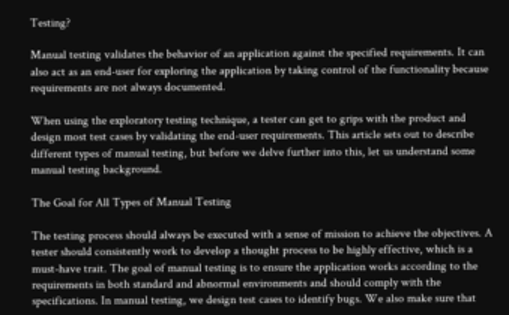Testing?

Manual testing validates the behavior of an application against the specified requirements. It can also act as an end-user for exploring the application by taking control of the functionality because requirements are not always documented.

When using the exploratory testing technique, a tester can get to grips with the product and design most test cases by validating the end-user requirements. This article sets out to describe different types of manual testing, but before we delve further into this, let us understand some manual testing background.

The Goal for All Types of Manual Testing

The testing process should always be executed with a sense of mission to achieve the objectives. A tester should consistently work to develop a thought process to be highly effective, which is a must-have trait. The goal of manual testing is to ensure the application works according to the requirements in both standard and abnormal environments and should comply with the specifications. In manual testing, we design test cases to identify bugs. We also make sure that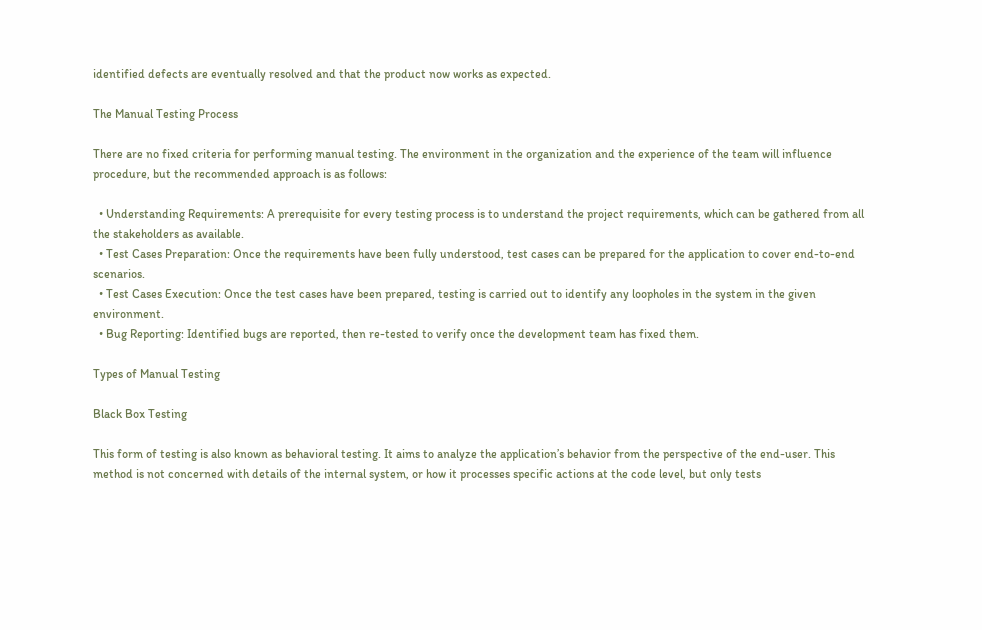identified defects are eventually resolved and that the product now works as expected.

The Manual Testing Process

There are no fixed criteria for performing manual testing. The environment in the organization and the experience of the team will influence procedure, but the recommended approach is as follows:

  • Understanding Requirements: A prerequisite for every testing process is to understand the project requirements, which can be gathered from all the stakeholders as available.
  • Test Cases Preparation: Once the requirements have been fully understood, test cases can be prepared for the application to cover end-to-end scenarios.
  • Test Cases Execution: Once the test cases have been prepared, testing is carried out to identify any loopholes in the system in the given environment.
  • Bug Reporting: Identified bugs are reported, then re-tested to verify once the development team has fixed them.

Types of Manual Testing

Black Box Testing

This form of testing is also known as behavioral testing. It aims to analyze the application’s behavior from the perspective of the end-user. This method is not concerned with details of the internal system, or how it processes specific actions at the code level, but only tests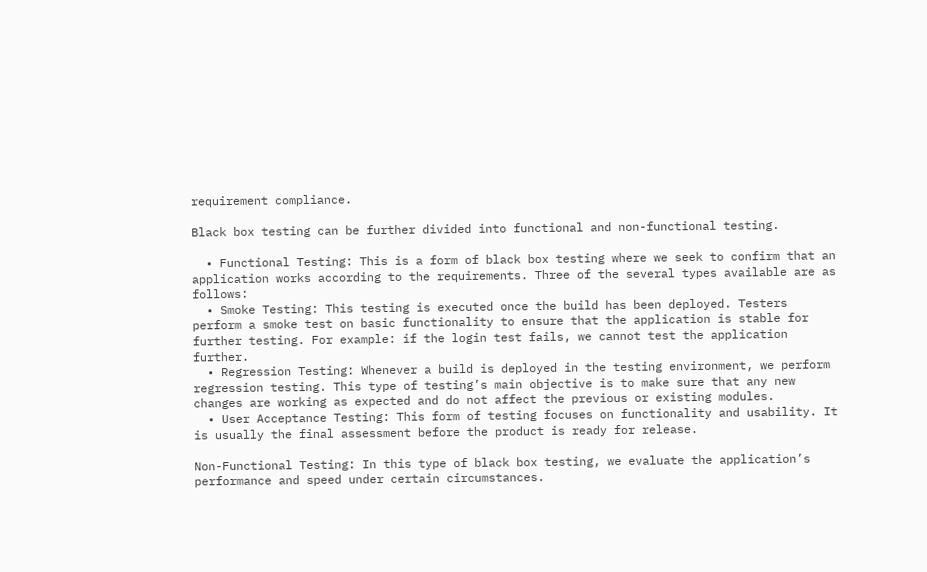requirement compliance.

Black box testing can be further divided into functional and non-functional testing.

  • Functional Testing: This is a form of black box testing where we seek to confirm that an application works according to the requirements. Three of the several types available are as follows:
  • Smoke Testing: This testing is executed once the build has been deployed. Testers perform a smoke test on basic functionality to ensure that the application is stable for further testing. For example: if the login test fails, we cannot test the application further.
  • Regression Testing: Whenever a build is deployed in the testing environment, we perform regression testing. This type of testing’s main objective is to make sure that any new changes are working as expected and do not affect the previous or existing modules.
  • User Acceptance Testing: This form of testing focuses on functionality and usability. It is usually the final assessment before the product is ready for release.

Non-Functional Testing: In this type of black box testing, we evaluate the application’s performance and speed under certain circumstances.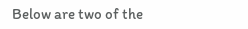Below are two of the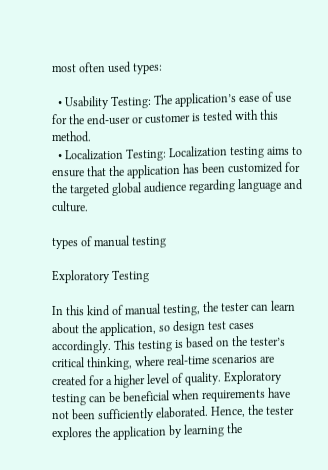most often used types:

  • Usability Testing: The application’s ease of use for the end-user or customer is tested with this method.
  • Localization Testing: Localization testing aims to ensure that the application has been customized for the targeted global audience regarding language and culture.

types of manual testing

Exploratory Testing

In this kind of manual testing, the tester can learn about the application, so design test cases accordingly. This testing is based on the tester’s critical thinking, where real-time scenarios are created for a higher level of quality. Exploratory testing can be beneficial when requirements have not been sufficiently elaborated. Hence, the tester explores the application by learning the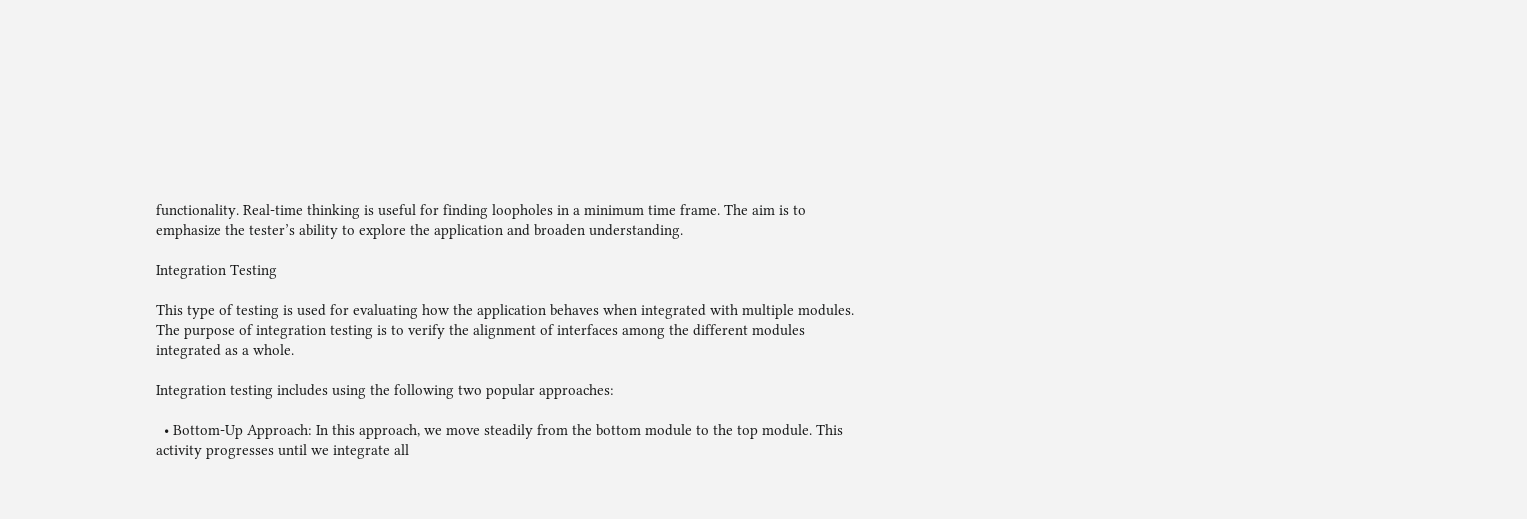functionality. Real-time thinking is useful for finding loopholes in a minimum time frame. The aim is to emphasize the tester’s ability to explore the application and broaden understanding.

Integration Testing

This type of testing is used for evaluating how the application behaves when integrated with multiple modules. The purpose of integration testing is to verify the alignment of interfaces among the different modules integrated as a whole.

Integration testing includes using the following two popular approaches:

  • Bottom-Up Approach: In this approach, we move steadily from the bottom module to the top module. This activity progresses until we integrate all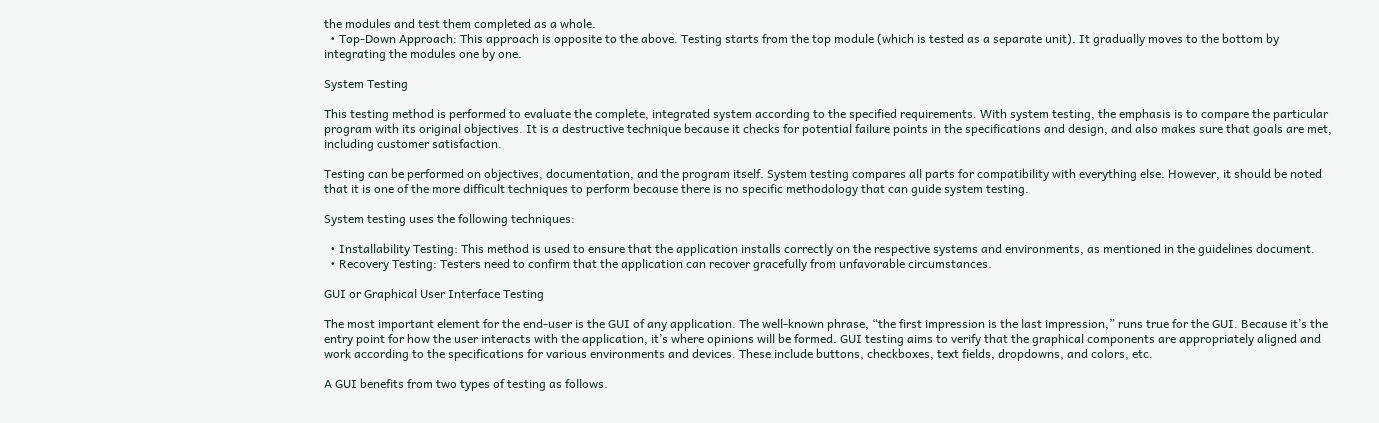the modules and test them completed as a whole.
  • Top-Down Approach: This approach is opposite to the above. Testing starts from the top module (which is tested as a separate unit). It gradually moves to the bottom by integrating the modules one by one.

System Testing

This testing method is performed to evaluate the complete, integrated system according to the specified requirements. With system testing, the emphasis is to compare the particular program with its original objectives. It is a destructive technique because it checks for potential failure points in the specifications and design, and also makes sure that goals are met, including customer satisfaction.

Testing can be performed on objectives, documentation, and the program itself. System testing compares all parts for compatibility with everything else. However, it should be noted that it is one of the more difficult techniques to perform because there is no specific methodology that can guide system testing.

System testing uses the following techniques:

  • Installability Testing: This method is used to ensure that the application installs correctly on the respective systems and environments, as mentioned in the guidelines document.
  • Recovery Testing: Testers need to confirm that the application can recover gracefully from unfavorable circumstances.

GUI or Graphical User Interface Testing

The most important element for the end-user is the GUI of any application. The well-known phrase, “the first impression is the last impression,” runs true for the GUI. Because it’s the entry point for how the user interacts with the application, it’s where opinions will be formed. GUI testing aims to verify that the graphical components are appropriately aligned and work according to the specifications for various environments and devices. These include buttons, checkboxes, text fields, dropdowns, and colors, etc.

A GUI benefits from two types of testing as follows.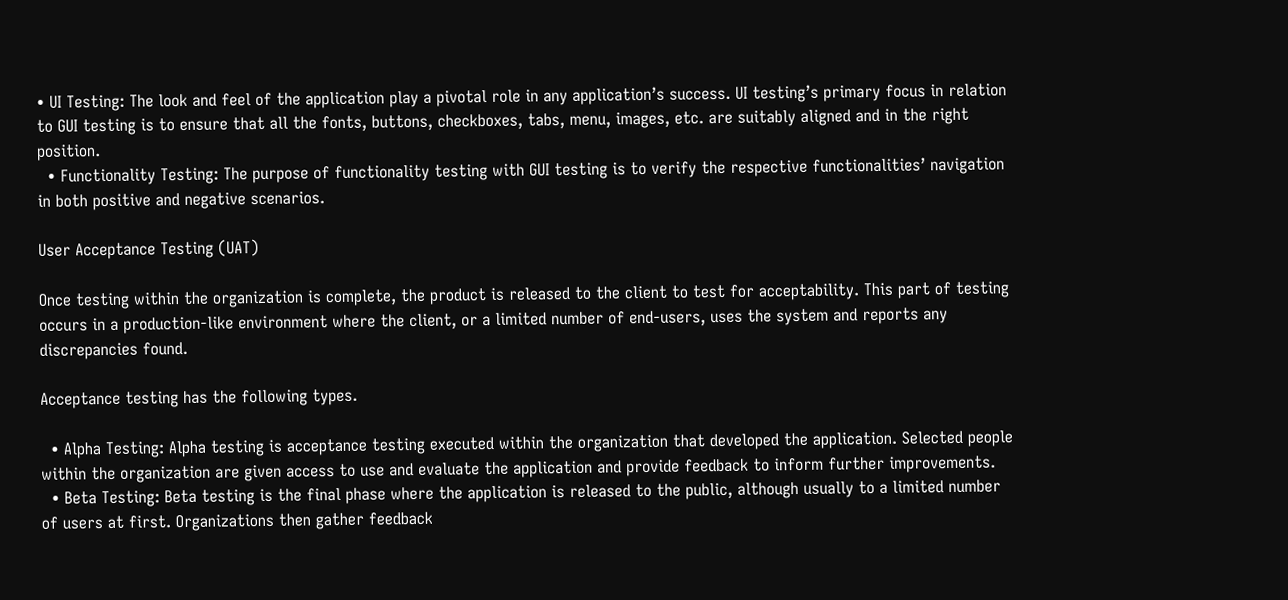• UI Testing: The look and feel of the application play a pivotal role in any application’s success. UI testing’s primary focus in relation to GUI testing is to ensure that all the fonts, buttons, checkboxes, tabs, menu, images, etc. are suitably aligned and in the right position.
  • Functionality Testing: The purpose of functionality testing with GUI testing is to verify the respective functionalities’ navigation in both positive and negative scenarios.

User Acceptance Testing (UAT)

Once testing within the organization is complete, the product is released to the client to test for acceptability. This part of testing occurs in a production-like environment where the client, or a limited number of end-users, uses the system and reports any discrepancies found.

Acceptance testing has the following types.

  • Alpha Testing: Alpha testing is acceptance testing executed within the organization that developed the application. Selected people within the organization are given access to use and evaluate the application and provide feedback to inform further improvements.
  • Beta Testing: Beta testing is the final phase where the application is released to the public, although usually to a limited number of users at first. Organizations then gather feedback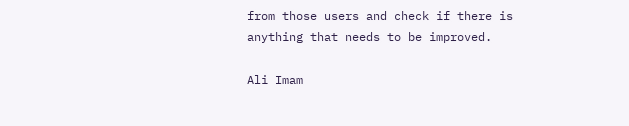from those users and check if there is anything that needs to be improved.

Ali Imam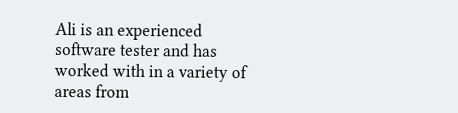Ali is an experienced software tester and has worked with in a variety of areas from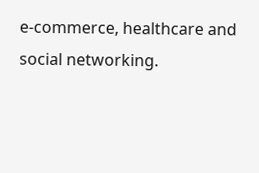e-commerce, healthcare and social networking.